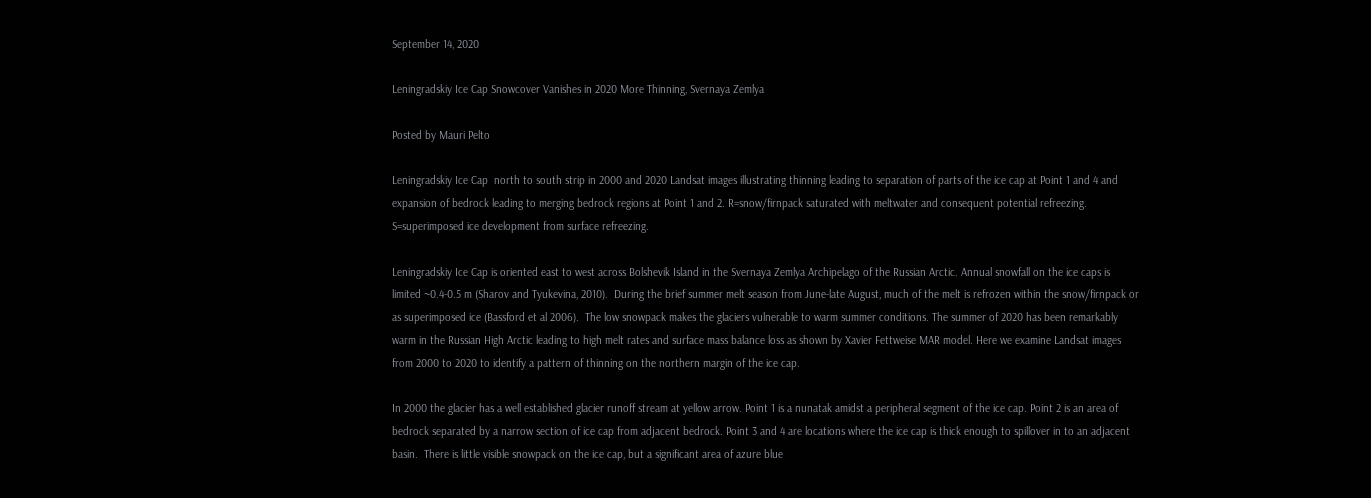September 14, 2020

Leningradskiy Ice Cap Snowcover Vanishes in 2020 More Thinning, Svernaya Zemlya

Posted by Mauri Pelto

Leningradskiy Ice Cap  north to south strip in 2000 and 2020 Landsat images illustrating thinning leading to separation of parts of the ice cap at Point 1 and 4 and expansion of bedrock leading to merging bedrock regions at Point 1 and 2. R=snow/firnpack saturated with meltwater and consequent potential refreezing. S=superimposed ice development from surface refreezing.

Leningradskiy Ice Cap is oriented east to west across Bolshevik Island in the Svernaya Zemlya Archipelago of the Russian Arctic. Annual snowfall on the ice caps is limited ~0.4-0.5 m (Sharov and Tyukevina, 2010).  During the brief summer melt season from June-late August, much of the melt is refrozen within the snow/firnpack or as superimposed ice (Bassford et al 2006).  The low snowpack makes the glaciers vulnerable to warm summer conditions. The summer of 2020 has been remarkably warm in the Russian High Arctic leading to high melt rates and surface mass balance loss as shown by Xavier Fettweise MAR model. Here we examine Landsat images from 2000 to 2020 to identify a pattern of thinning on the northern margin of the ice cap.

In 2000 the glacier has a well established glacier runoff stream at yellow arrow. Point 1 is a nunatak amidst a peripheral segment of the ice cap. Point 2 is an area of bedrock separated by a narrow section of ice cap from adjacent bedrock. Point 3 and 4 are locations where the ice cap is thick enough to spillover in to an adjacent basin.  There is little visible snowpack on the ice cap, but a significant area of azure blue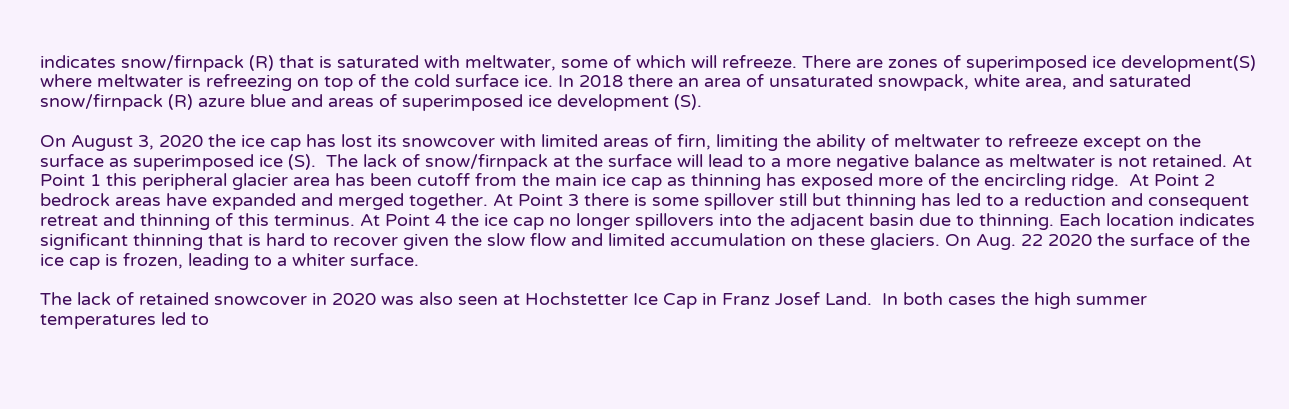indicates snow/firnpack (R) that is saturated with meltwater, some of which will refreeze. There are zones of superimposed ice development(S)  where meltwater is refreezing on top of the cold surface ice. In 2018 there an area of unsaturated snowpack, white area, and saturated snow/firnpack (R) azure blue and areas of superimposed ice development (S).

On August 3, 2020 the ice cap has lost its snowcover with limited areas of firn, limiting the ability of meltwater to refreeze except on the surface as superimposed ice (S).  The lack of snow/firnpack at the surface will lead to a more negative balance as meltwater is not retained. At Point 1 this peripheral glacier area has been cutoff from the main ice cap as thinning has exposed more of the encircling ridge.  At Point 2 bedrock areas have expanded and merged together. At Point 3 there is some spillover still but thinning has led to a reduction and consequent retreat and thinning of this terminus. At Point 4 the ice cap no longer spillovers into the adjacent basin due to thinning. Each location indicates significant thinning that is hard to recover given the slow flow and limited accumulation on these glaciers. On Aug. 22 2020 the surface of the ice cap is frozen, leading to a whiter surface.

The lack of retained snowcover in 2020 was also seen at Hochstetter Ice Cap in Franz Josef Land.  In both cases the high summer temperatures led to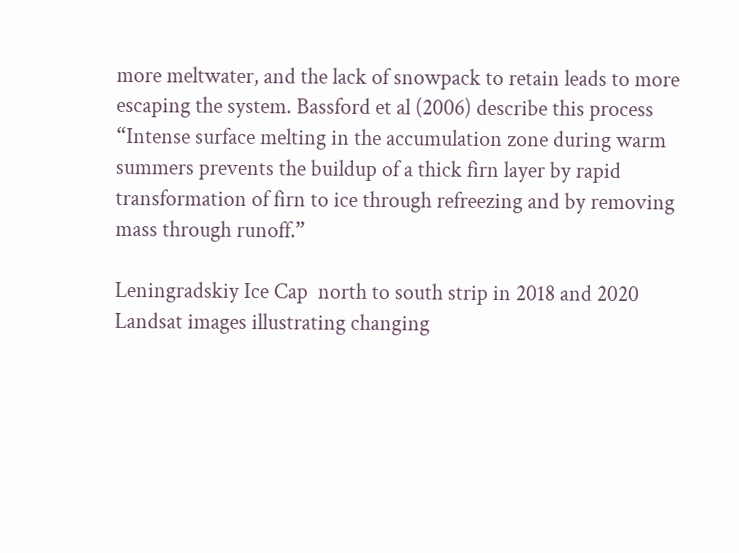more meltwater, and the lack of snowpack to retain leads to more escaping the system. Bassford et al (2006) describe this process “Intense surface melting in the accumulation zone during warm summers prevents the buildup of a thick firn layer by rapid transformation of firn to ice through refreezing and by removing
mass through runoff.”

Leningradskiy Ice Cap  north to south strip in 2018 and 2020 Landsat images illustrating changing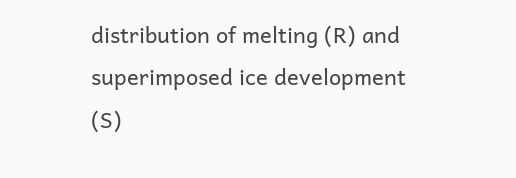distribution of melting (R) and superimposed ice development (S)